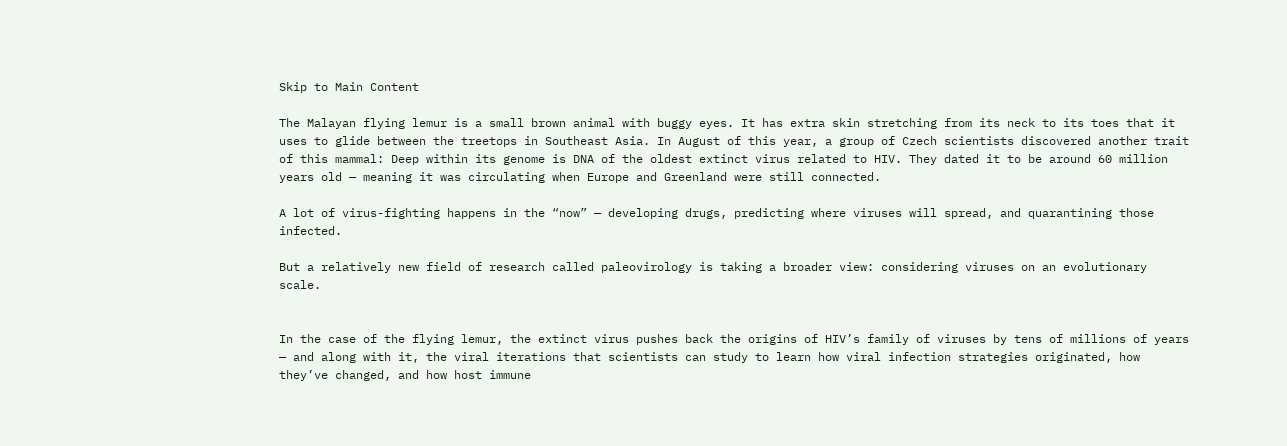Skip to Main Content

The Malayan flying lemur is a small brown animal with buggy eyes. It has extra skin stretching from its neck to its toes that it uses to glide between the treetops in Southeast Asia. In August of this year, a group of Czech scientists discovered another trait of this mammal: Deep within its genome is DNA of the oldest extinct virus related to HIV. They dated it to be around 60 million years old — meaning it was circulating when Europe and Greenland were still connected.

A lot of virus-fighting happens in the “now” — developing drugs, predicting where viruses will spread, and quarantining those infected.

But a relatively new field of research called paleovirology is taking a broader view: considering viruses on an evolutionary scale.


In the case of the flying lemur, the extinct virus pushes back the origins of HIV’s family of viruses by tens of millions of years — and along with it, the viral iterations that scientists can study to learn how viral infection strategies originated, how they’ve changed, and how host immune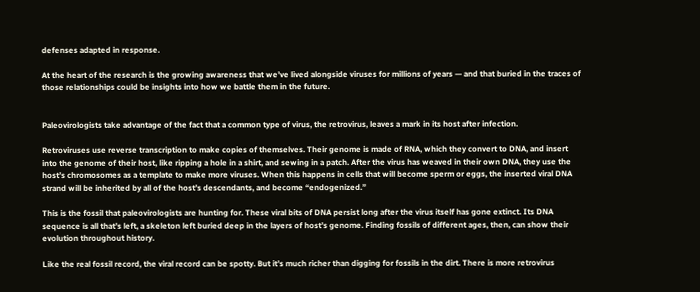defenses adapted in response.

At the heart of the research is the growing awareness that we’ve lived alongside viruses for millions of years — and that buried in the traces of those relationships could be insights into how we battle them in the future.


Paleovirologists take advantage of the fact that a common type of virus, the retrovirus, leaves a mark in its host after infection.

Retroviruses use reverse transcription to make copies of themselves. Their genome is made of RNA, which they convert to DNA, and insert into the genome of their host, like ripping a hole in a shirt, and sewing in a patch. After the virus has weaved in their own DNA, they use the host’s chromosomes as a template to make more viruses. When this happens in cells that will become sperm or eggs, the inserted viral DNA strand will be inherited by all of the host’s descendants, and become “endogenized.”

This is the fossil that paleovirologists are hunting for. These viral bits of DNA persist long after the virus itself has gone extinct. Its DNA sequence is all that’s left, a skeleton left buried deep in the layers of host’s genome. Finding fossils of different ages, then, can show their evolution throughout history.

Like the real fossil record, the viral record can be spotty. But it’s much richer than digging for fossils in the dirt. There is more retrovirus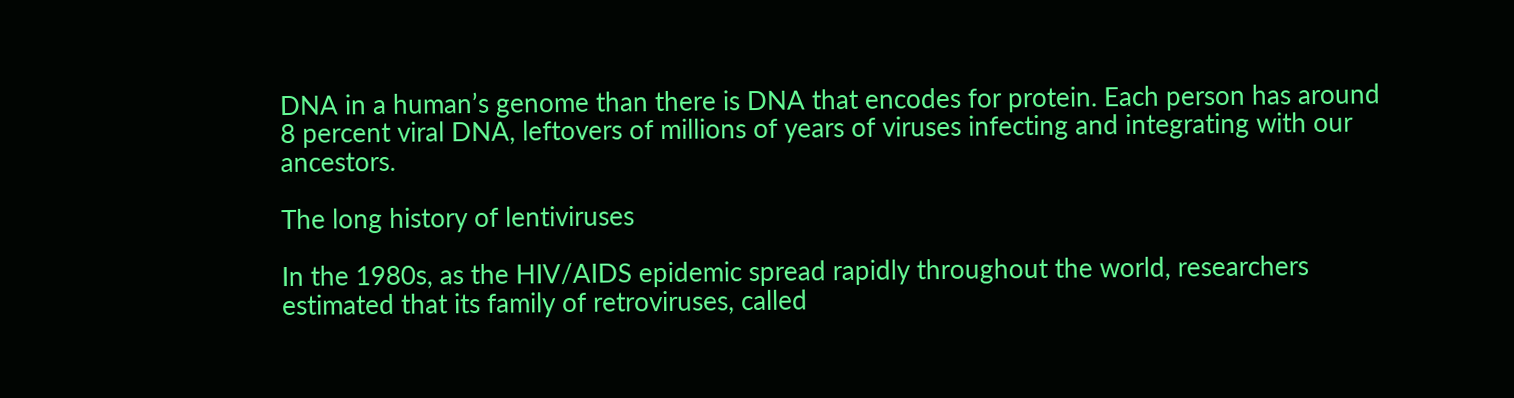DNA in a human’s genome than there is DNA that encodes for protein. Each person has around 8 percent viral DNA, leftovers of millions of years of viruses infecting and integrating with our ancestors.

The long history of lentiviruses

In the 1980s, as the HIV/AIDS epidemic spread rapidly throughout the world, researchers estimated that its family of retroviruses, called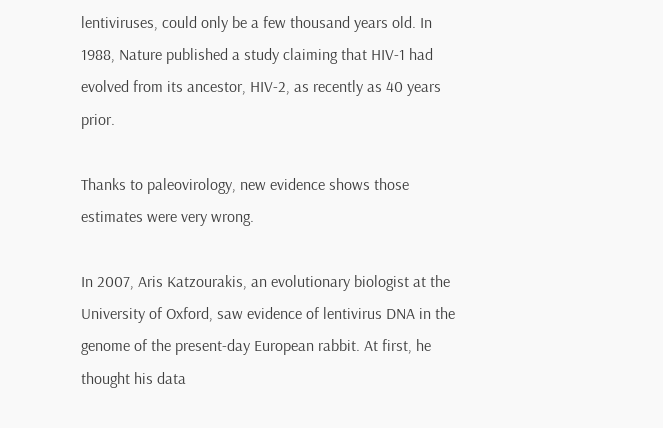lentiviruses, could only be a few thousand years old. In 1988, Nature published a study claiming that HIV-1 had evolved from its ancestor, HIV-2, as recently as 40 years prior.

Thanks to paleovirology, new evidence shows those estimates were very wrong.

In 2007, Aris Katzourakis, an evolutionary biologist at the University of Oxford, saw evidence of lentivirus DNA in the genome of the present-day European rabbit. At first, he thought his data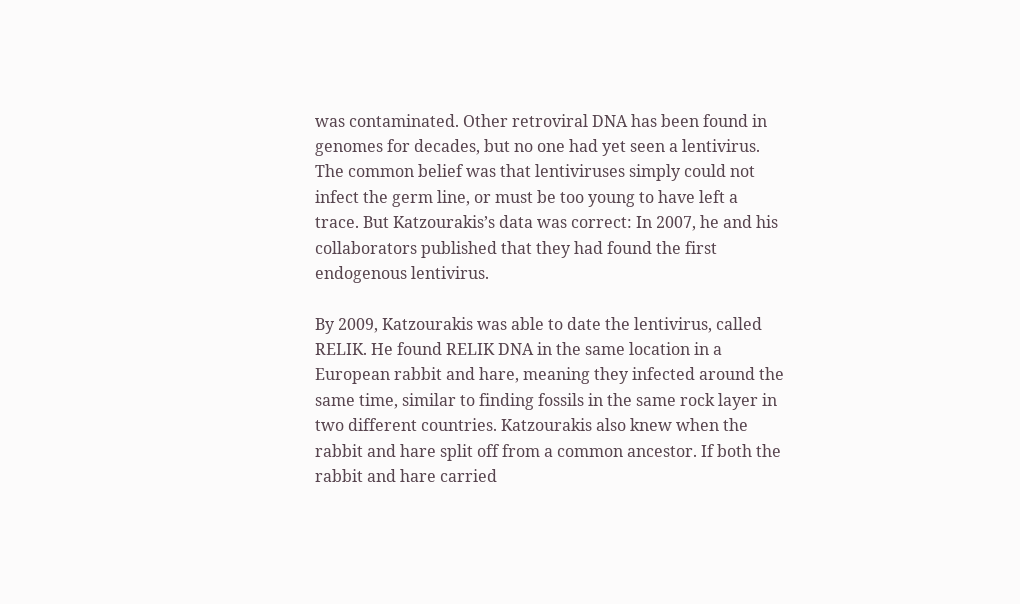was contaminated. Other retroviral DNA has been found in genomes for decades, but no one had yet seen a lentivirus. The common belief was that lentiviruses simply could not infect the germ line, or must be too young to have left a trace. But Katzourakis’s data was correct: In 2007, he and his collaborators published that they had found the first endogenous lentivirus.

By 2009, Katzourakis was able to date the lentivirus, called RELIK. He found RELIK DNA in the same location in a European rabbit and hare, meaning they infected around the same time, similar to finding fossils in the same rock layer in two different countries. Katzourakis also knew when the rabbit and hare split off from a common ancestor. If both the rabbit and hare carried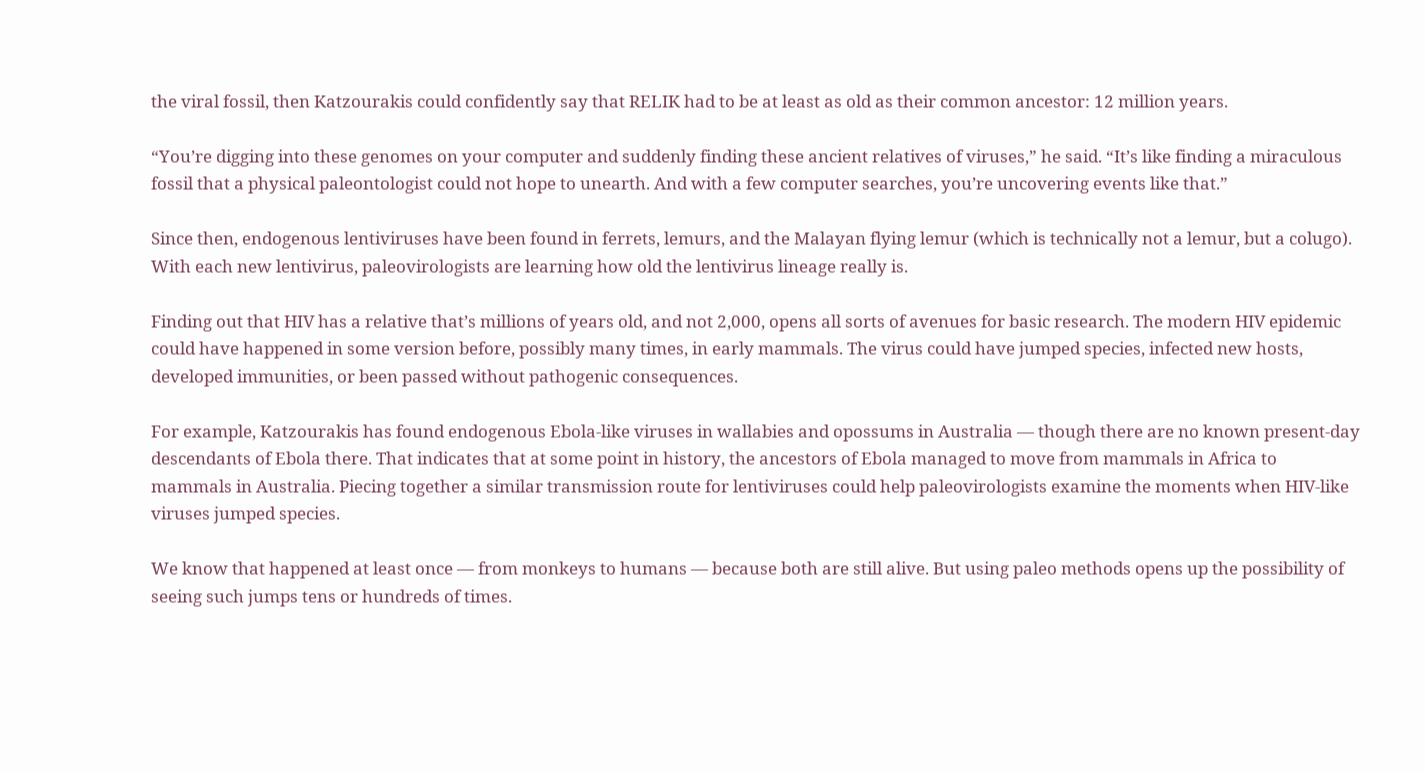the viral fossil, then Katzourakis could confidently say that RELIK had to be at least as old as their common ancestor: 12 million years.

“You’re digging into these genomes on your computer and suddenly finding these ancient relatives of viruses,” he said. “It’s like finding a miraculous fossil that a physical paleontologist could not hope to unearth. And with a few computer searches, you’re uncovering events like that.”

Since then, endogenous lentiviruses have been found in ferrets, lemurs, and the Malayan flying lemur (which is technically not a lemur, but a colugo). With each new lentivirus, paleovirologists are learning how old the lentivirus lineage really is.

Finding out that HIV has a relative that’s millions of years old, and not 2,000, opens all sorts of avenues for basic research. The modern HIV epidemic could have happened in some version before, possibly many times, in early mammals. The virus could have jumped species, infected new hosts, developed immunities, or been passed without pathogenic consequences.

For example, Katzourakis has found endogenous Ebola-like viruses in wallabies and opossums in Australia — though there are no known present-day descendants of Ebola there. That indicates that at some point in history, the ancestors of Ebola managed to move from mammals in Africa to mammals in Australia. Piecing together a similar transmission route for lentiviruses could help paleovirologists examine the moments when HIV-like viruses jumped species.

We know that happened at least once — from monkeys to humans — because both are still alive. But using paleo methods opens up the possibility of seeing such jumps tens or hundreds of times.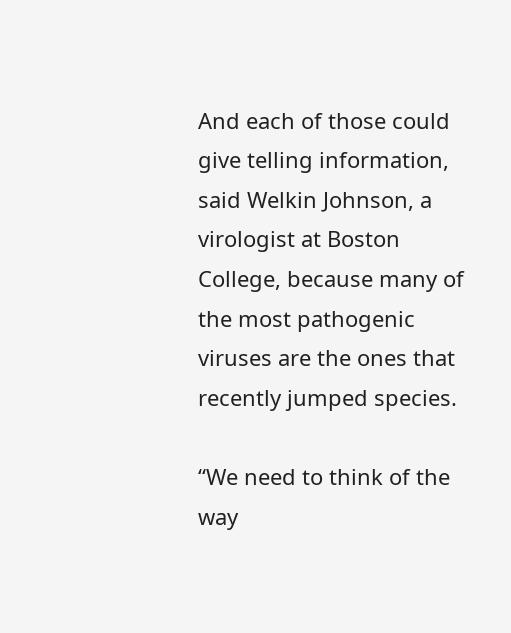And each of those could give telling information, said Welkin Johnson, a virologist at Boston College, because many of the most pathogenic viruses are the ones that recently jumped species.

“We need to think of the way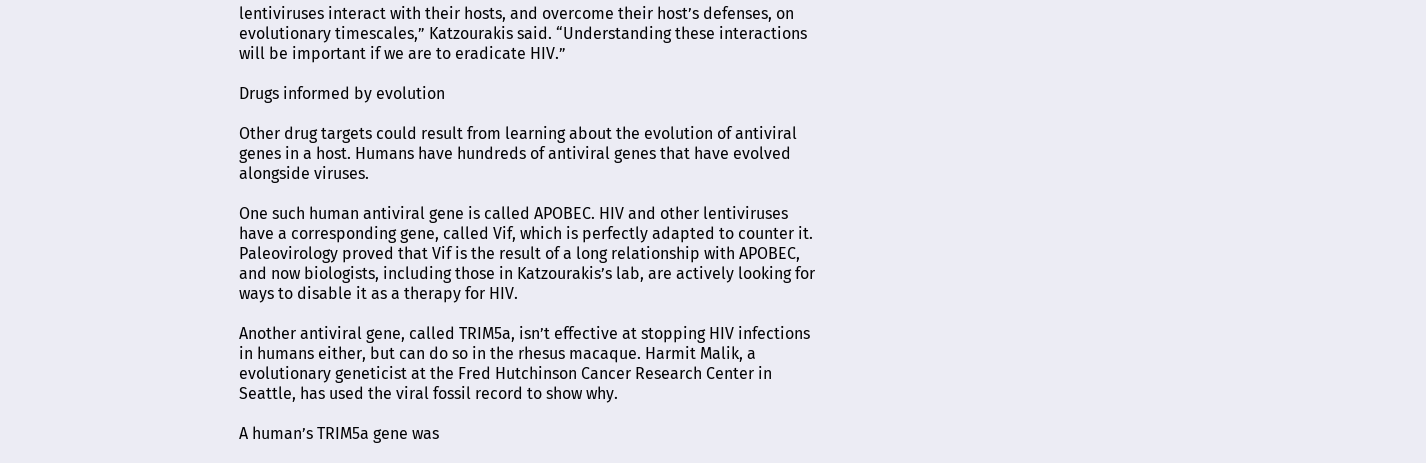lentiviruses interact with their hosts, and overcome their host’s defenses, on evolutionary timescales,” Katzourakis said. “Understanding these interactions will be important if we are to eradicate HIV.”

Drugs informed by evolution

Other drug targets could result from learning about the evolution of antiviral genes in a host. Humans have hundreds of antiviral genes that have evolved alongside viruses.

One such human antiviral gene is called APOBEC. HIV and other lentiviruses have a corresponding gene, called Vif, which is perfectly adapted to counter it. Paleovirology proved that Vif is the result of a long relationship with APOBEC, and now biologists, including those in Katzourakis’s lab, are actively looking for ways to disable it as a therapy for HIV.

Another antiviral gene, called TRIM5a, isn’t effective at stopping HIV infections in humans either, but can do so in the rhesus macaque. Harmit Malik, a evolutionary geneticist at the Fred Hutchinson Cancer Research Center in Seattle, has used the viral fossil record to show why.

A human’s TRIM5a gene was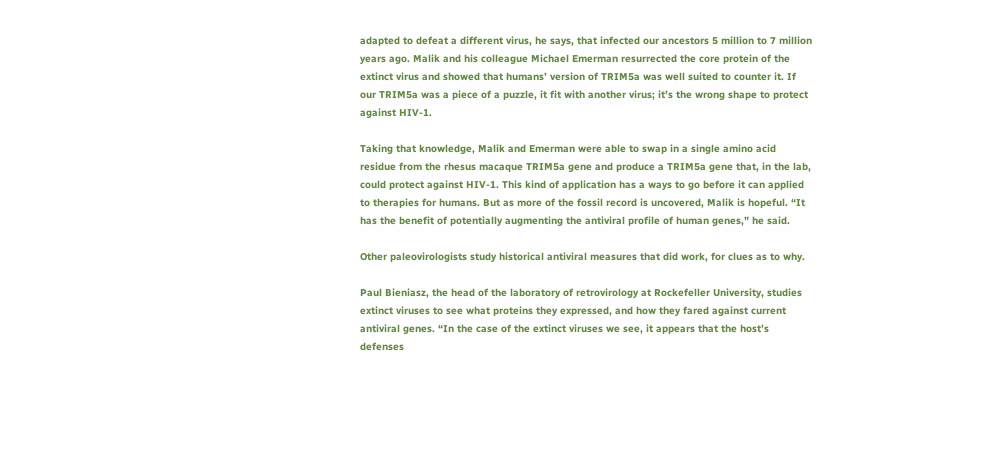adapted to defeat a different virus, he says, that infected our ancestors 5 million to 7 million years ago. Malik and his colleague Michael Emerman resurrected the core protein of the extinct virus and showed that humans’ version of TRIM5a was well suited to counter it. If our TRIM5a was a piece of a puzzle, it fit with another virus; it’s the wrong shape to protect against HIV-1.

Taking that knowledge, Malik and Emerman were able to swap in a single amino acid residue from the rhesus macaque TRIM5a gene and produce a TRIM5a gene that, in the lab, could protect against HIV-1. This kind of application has a ways to go before it can applied to therapies for humans. But as more of the fossil record is uncovered, Malik is hopeful. “It has the benefit of potentially augmenting the antiviral profile of human genes,” he said.

Other paleovirologists study historical antiviral measures that did work, for clues as to why.

Paul Bieniasz, the head of the laboratory of retrovirology at Rockefeller University, studies extinct viruses to see what proteins they expressed, and how they fared against current antiviral genes. “In the case of the extinct viruses we see, it appears that the host’s defenses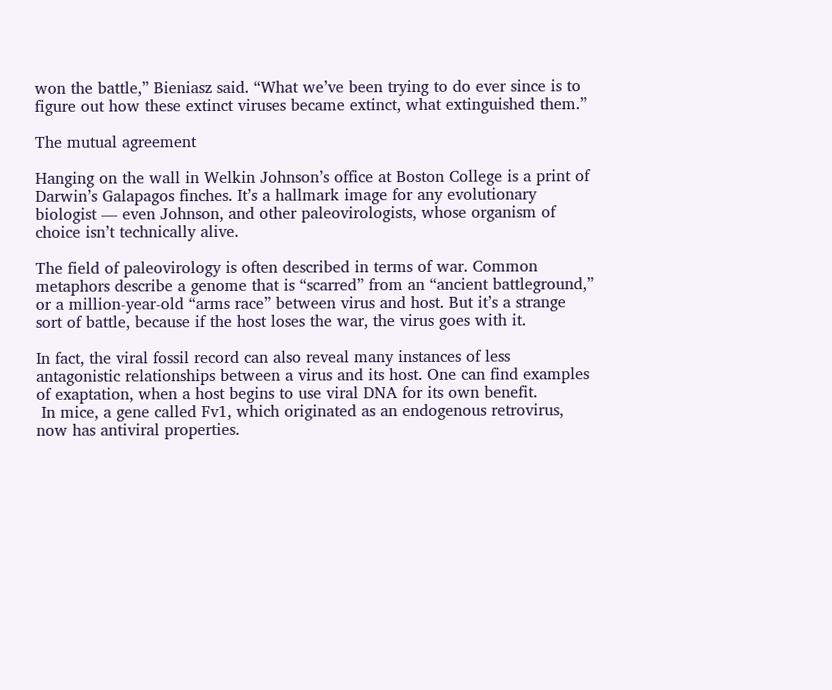won the battle,” Bieniasz said. “What we’ve been trying to do ever since is to figure out how these extinct viruses became extinct, what extinguished them.”

The mutual agreement

Hanging on the wall in Welkin Johnson’s office at Boston College is a print of Darwin’s Galapagos finches. It’s a hallmark image for any evolutionary biologist — even Johnson, and other paleovirologists, whose organism of choice isn’t technically alive.

The field of paleovirology is often described in terms of war. Common metaphors describe a genome that is “scarred” from an “ancient battleground,” or a million-year-old “arms race” between virus and host. But it’s a strange sort of battle, because if the host loses the war, the virus goes with it.

In fact, the viral fossil record can also reveal many instances of less antagonistic relationships between a virus and its host. One can find examples of exaptation, when a host begins to use viral DNA for its own benefit.
 In mice, a gene called Fv1, which originated as an endogenous retrovirus, now has antiviral properties.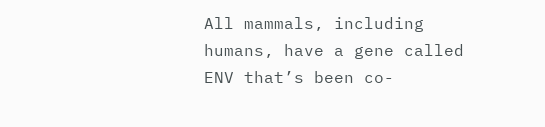All mammals, including humans, have a gene called ENV that’s been co-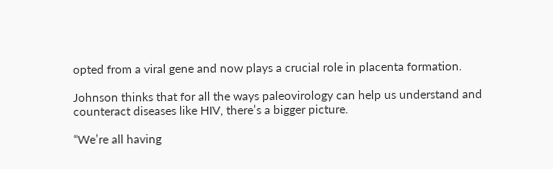opted from a viral gene and now plays a crucial role in placenta formation.

Johnson thinks that for all the ways paleovirology can help us understand and counteract diseases like HIV, there’s a bigger picture.

“We’re all having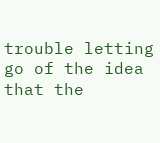trouble letting go of the idea that the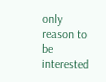only reason to be interested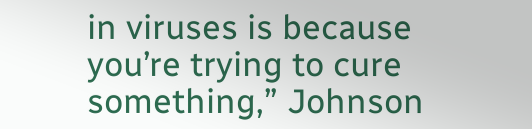in viruses is because you’re trying to cure something,” Johnson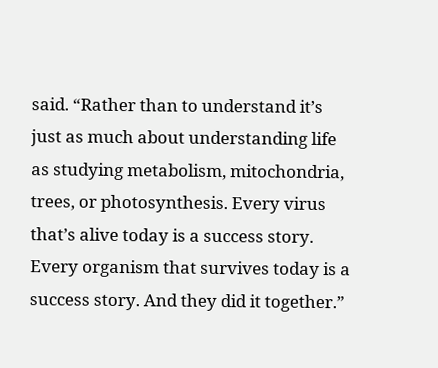said. “Rather than to understand it’s just as much about understanding life as studying metabolism, mitochondria, trees, or photosynthesis. Every virus that’s alive today is a success story. Every organism that survives today is a success story. And they did it together.”